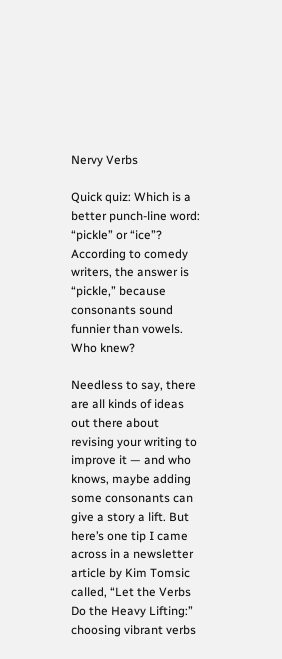Nervy Verbs

Quick quiz: Which is a better punch-line word: “pickle” or “ice”? According to comedy writers, the answer is “pickle,” because consonants sound funnier than vowels. Who knew?

Needless to say, there are all kinds of ideas out there about revising your writing to improve it — and who knows, maybe adding some consonants can give a story a lift. But here’s one tip I came across in a newsletter article by Kim Tomsic called, “Let the Verbs Do the Heavy Lifting:” choosing vibrant verbs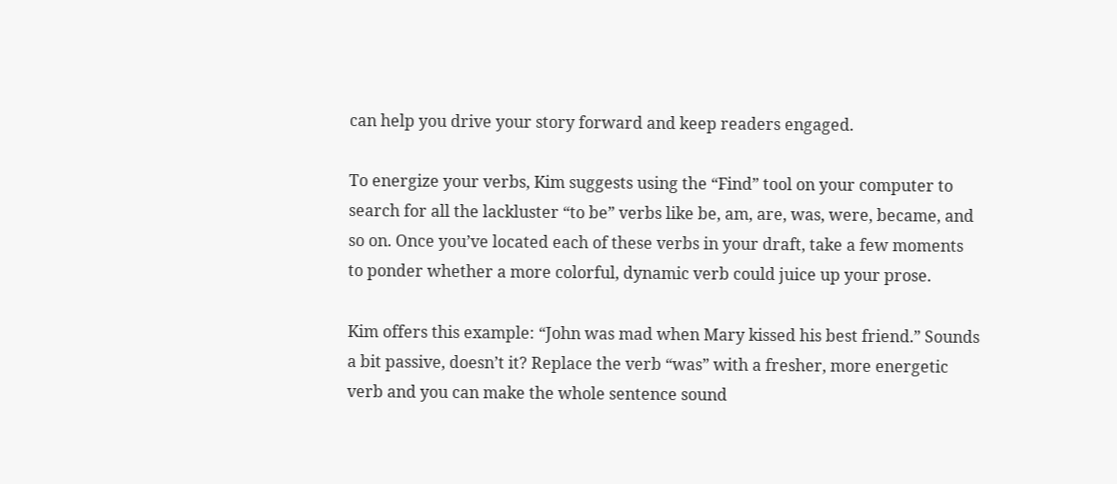can help you drive your story forward and keep readers engaged.

To energize your verbs, Kim suggests using the “Find” tool on your computer to search for all the lackluster “to be” verbs like be, am, are, was, were, became, and so on. Once you’ve located each of these verbs in your draft, take a few moments to ponder whether a more colorful, dynamic verb could juice up your prose.

Kim offers this example: “John was mad when Mary kissed his best friend.” Sounds a bit passive, doesn’t it? Replace the verb “was” with a fresher, more energetic verb and you can make the whole sentence sound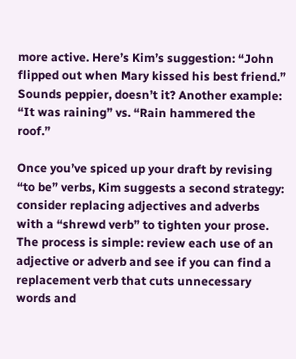more active. Here’s Kim’s suggestion: “John flipped out when Mary kissed his best friend.” Sounds peppier, doesn’t it? Another example: “It was raining” vs. “Rain hammered the roof.”

Once you’ve spiced up your draft by revising “to be” verbs, Kim suggests a second strategy: consider replacing adjectives and adverbs with a “shrewd verb” to tighten your prose. The process is simple: review each use of an adjective or adverb and see if you can find a replacement verb that cuts unnecessary words and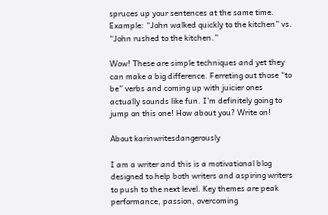spruces up your sentences at the same time. Example: “John walked quickly to the kitchen” vs. “John rushed to the kitchen.”

Wow! These are simple techniques and yet they can make a big difference. Ferreting out those “to be” verbs and coming up with juicier ones actually sounds like fun. I’m definitely going to jump on this one! How about you? Write on!

About karinwritesdangerously

I am a writer and this is a motivational blog designed to help both writers and aspiring writers to push to the next level. Key themes are peak performance, passion, overcoming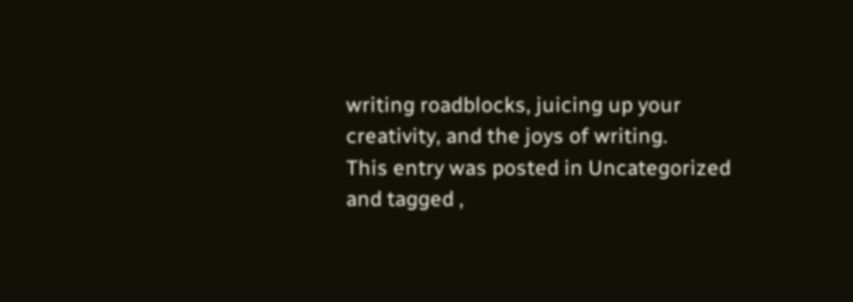writing roadblocks, juicing up your creativity, and the joys of writing.
This entry was posted in Uncategorized and tagged ,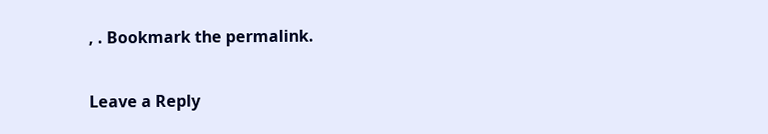, . Bookmark the permalink.

Leave a Reply